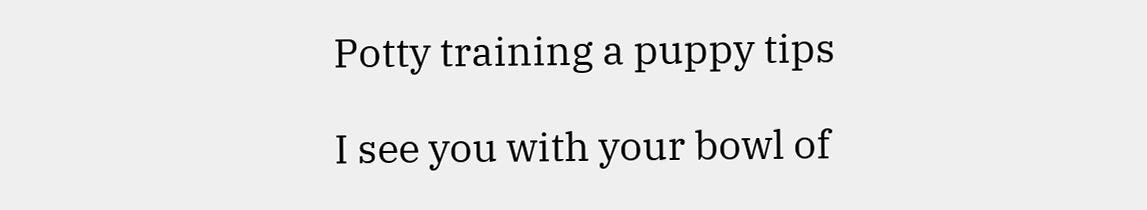Potty training a puppy tips

I see you with your bowl of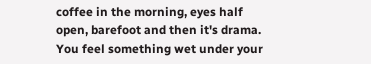coffee in the morning, eyes half open, barefoot and then it's drama. You feel something wet under your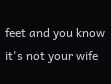feet and you know it's not your wife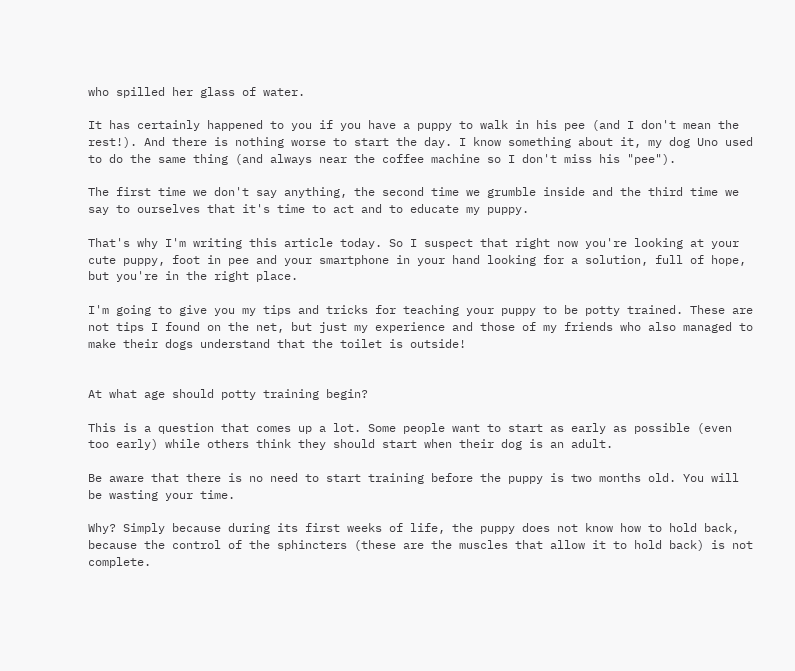who spilled her glass of water.

It has certainly happened to you if you have a puppy to walk in his pee (and I don't mean the rest!). And there is nothing worse to start the day. I know something about it, my dog Uno used to do the same thing (and always near the coffee machine so I don't miss his "pee").

The first time we don't say anything, the second time we grumble inside and the third time we say to ourselves that it's time to act and to educate my puppy.

That's why I'm writing this article today. So I suspect that right now you're looking at your cute puppy, foot in pee and your smartphone in your hand looking for a solution, full of hope, but you're in the right place.

I'm going to give you my tips and tricks for teaching your puppy to be potty trained. These are not tips I found on the net, but just my experience and those of my friends who also managed to make their dogs understand that the toilet is outside!


At what age should potty training begin?

This is a question that comes up a lot. Some people want to start as early as possible (even too early) while others think they should start when their dog is an adult.

Be aware that there is no need to start training before the puppy is two months old. You will be wasting your time.

Why? Simply because during its first weeks of life, the puppy does not know how to hold back, because the control of the sphincters (these are the muscles that allow it to hold back) is not complete.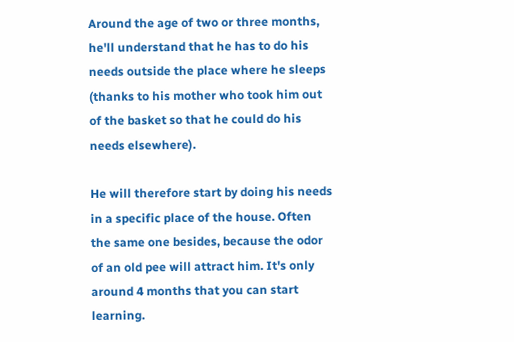Around the age of two or three months, he'll understand that he has to do his needs outside the place where he sleeps (thanks to his mother who took him out of the basket so that he could do his needs elsewhere).

He will therefore start by doing his needs in a specific place of the house. Often the same one besides, because the odor of an old pee will attract him. It's only around 4 months that you can start learning.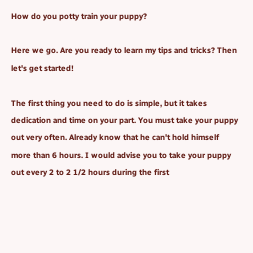How do you potty train your puppy?

Here we go. Are you ready to learn my tips and tricks? Then let's get started!

The first thing you need to do is simple, but it takes dedication and time on your part. You must take your puppy out very often. Already know that he can't hold himself more than 6 hours. I would advise you to take your puppy out every 2 to 2 1/2 hours during the first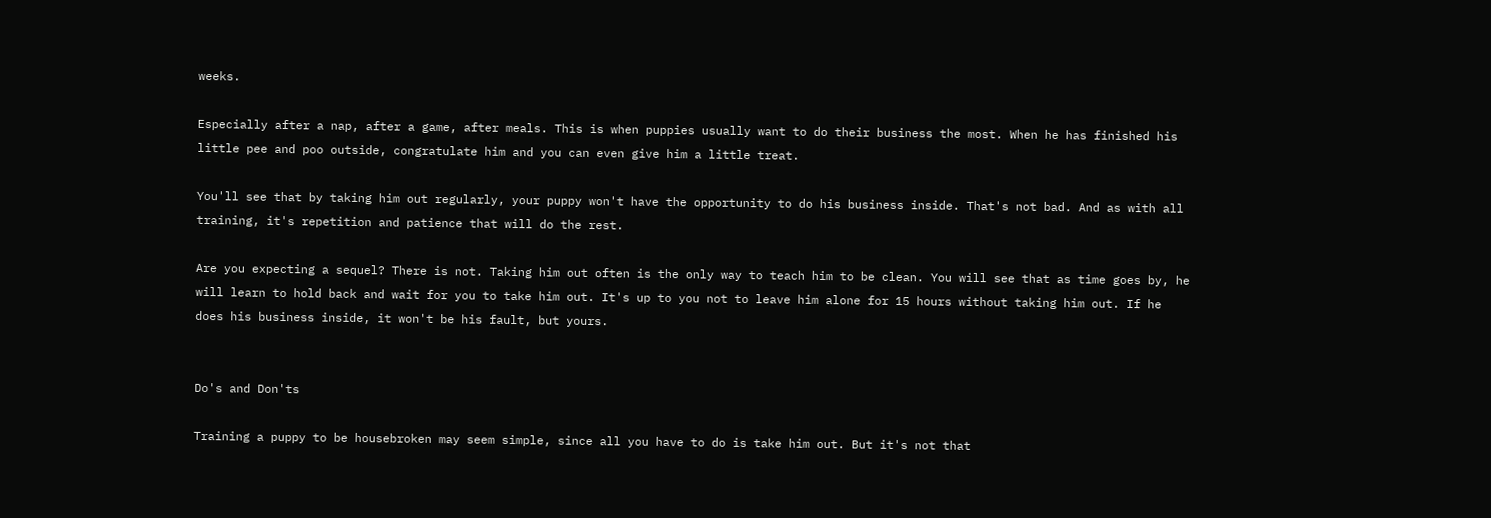weeks.

Especially after a nap, after a game, after meals. This is when puppies usually want to do their business the most. When he has finished his little pee and poo outside, congratulate him and you can even give him a little treat.

You'll see that by taking him out regularly, your puppy won't have the opportunity to do his business inside. That's not bad. And as with all training, it's repetition and patience that will do the rest.

Are you expecting a sequel? There is not. Taking him out often is the only way to teach him to be clean. You will see that as time goes by, he will learn to hold back and wait for you to take him out. It's up to you not to leave him alone for 15 hours without taking him out. If he does his business inside, it won't be his fault, but yours.


Do's and Don'ts

Training a puppy to be housebroken may seem simple, since all you have to do is take him out. But it's not that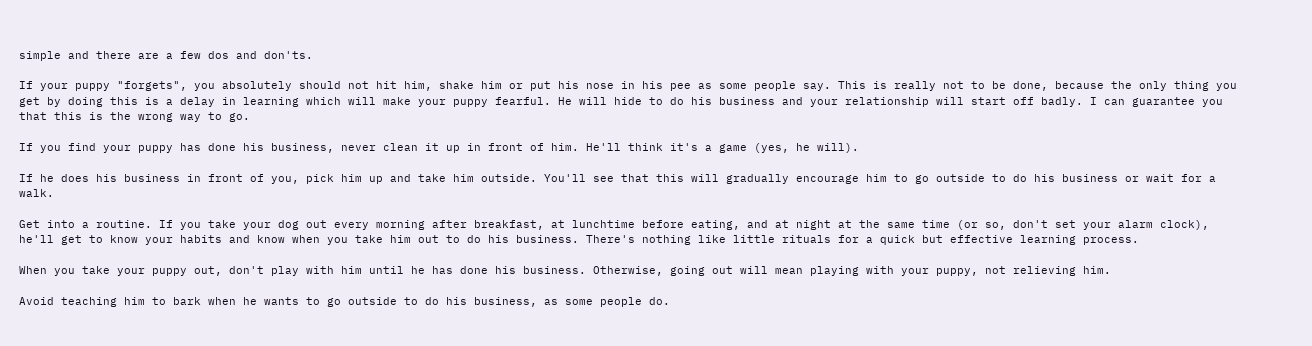simple and there are a few dos and don'ts.

If your puppy "forgets", you absolutely should not hit him, shake him or put his nose in his pee as some people say. This is really not to be done, because the only thing you get by doing this is a delay in learning which will make your puppy fearful. He will hide to do his business and your relationship will start off badly. I can guarantee you that this is the wrong way to go.

If you find your puppy has done his business, never clean it up in front of him. He'll think it's a game (yes, he will).

If he does his business in front of you, pick him up and take him outside. You'll see that this will gradually encourage him to go outside to do his business or wait for a walk.

Get into a routine. If you take your dog out every morning after breakfast, at lunchtime before eating, and at night at the same time (or so, don't set your alarm clock), he'll get to know your habits and know when you take him out to do his business. There's nothing like little rituals for a quick but effective learning process.

When you take your puppy out, don't play with him until he has done his business. Otherwise, going out will mean playing with your puppy, not relieving him.

Avoid teaching him to bark when he wants to go outside to do his business, as some people do.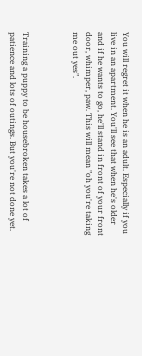You will regret it when he is an adult. Especially if you live in an apartment. You'll see that when he's older and if he wants to go, he'll stand in front of your front door, whimper, paw. This will mean "oh you're taking me out yes".



Training a puppy to be housebroken takes a lot of patience and lots of outings. But you're not done yet.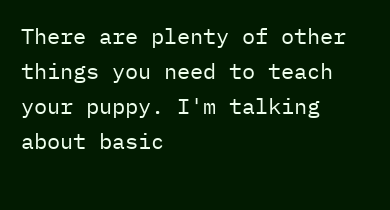There are plenty of other things you need to teach your puppy. I'm talking about basic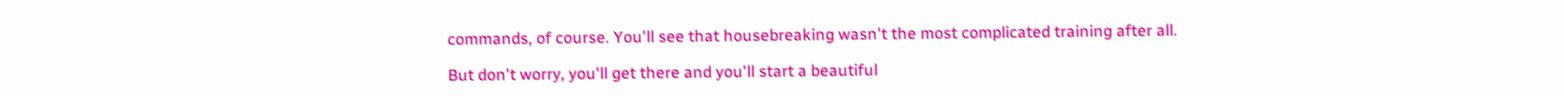commands, of course. You'll see that housebreaking wasn't the most complicated training after all.

But don't worry, you'll get there and you'll start a beautiful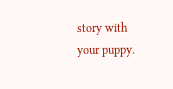story with your puppy.